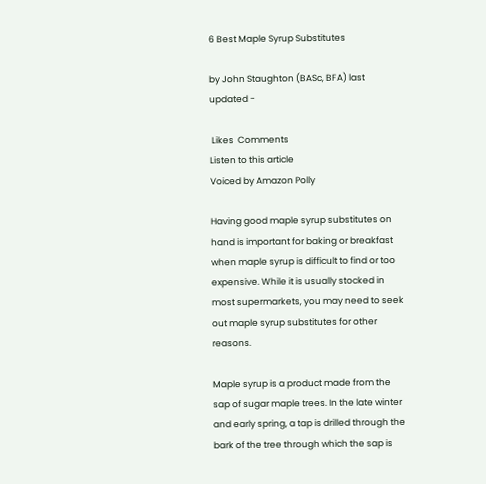6 Best Maple Syrup Substitutes

by John Staughton (BASc, BFA) last updated -

 Likes  Comments
Listen to this article
Voiced by Amazon Polly

Having good maple syrup substitutes on hand is important for baking or breakfast when maple syrup is difficult to find or too expensive. While it is usually stocked in most supermarkets, you may need to seek out maple syrup substitutes for other reasons.

Maple syrup is a product made from the sap of sugar maple trees. In the late winter and early spring, a tap is drilled through the bark of the tree through which the sap is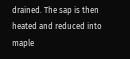drained. The sap is then heated and reduced into maple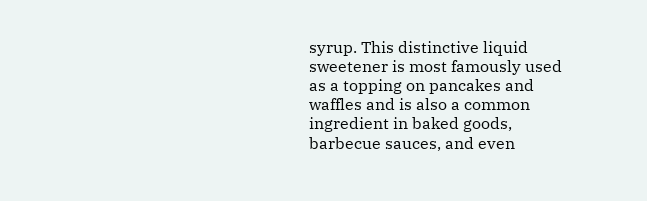syrup. This distinctive liquid sweetener is most famously used as a topping on pancakes and waffles and is also a common ingredient in baked goods, barbecue sauces, and even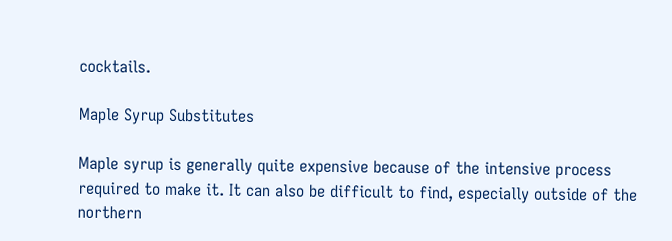cocktails.

Maple Syrup Substitutes

Maple syrup is generally quite expensive because of the intensive process required to make it. It can also be difficult to find, especially outside of the northern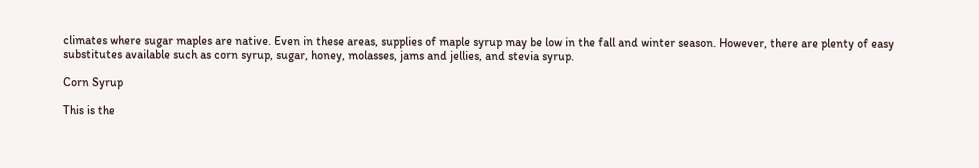climates where sugar maples are native. Even in these areas, supplies of maple syrup may be low in the fall and winter season. However, there are plenty of easy substitutes available such as corn syrup, sugar, honey, molasses, jams and jellies, and stevia syrup.

Corn Syrup

This is the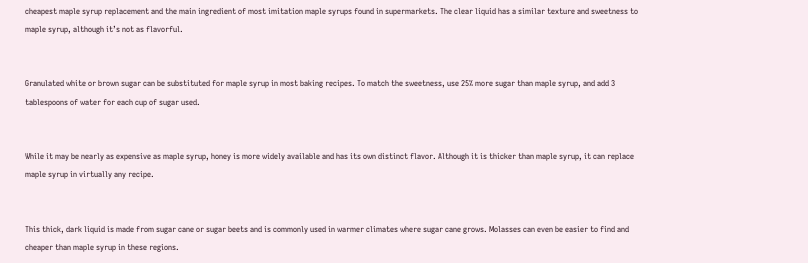cheapest maple syrup replacement and the main ingredient of most imitation maple syrups found in supermarkets. The clear liquid has a similar texture and sweetness to maple syrup, although it’s not as flavorful.


Granulated white or brown sugar can be substituted for maple syrup in most baking recipes. To match the sweetness, use 25% more sugar than maple syrup, and add 3 tablespoons of water for each cup of sugar used.


While it may be nearly as expensive as maple syrup, honey is more widely available and has its own distinct flavor. Although it is thicker than maple syrup, it can replace maple syrup in virtually any recipe.


This thick, dark liquid is made from sugar cane or sugar beets and is commonly used in warmer climates where sugar cane grows. Molasses can even be easier to find and cheaper than maple syrup in these regions.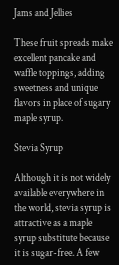Jams and Jellies

These fruit spreads make excellent pancake and waffle toppings, adding sweetness and unique flavors in place of sugary maple syrup.

Stevia Syrup

Although it is not widely available everywhere in the world, stevia syrup is attractive as a maple syrup substitute because it is sugar-free. A few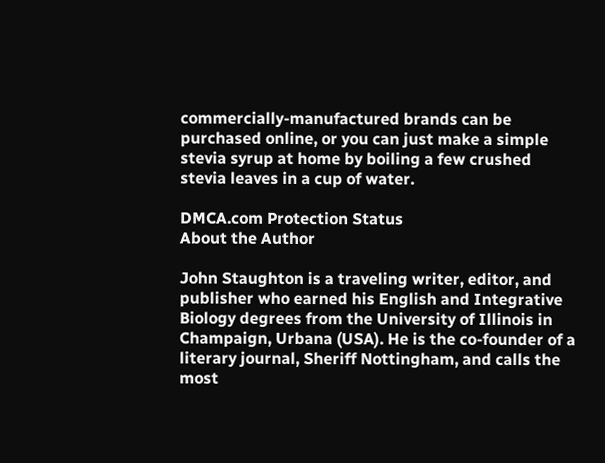commercially-manufactured brands can be purchased online, or you can just make a simple stevia syrup at home by boiling a few crushed stevia leaves in a cup of water.

DMCA.com Protection Status
About the Author

John Staughton is a traveling writer, editor, and publisher who earned his English and Integrative Biology degrees from the University of Illinois in Champaign, Urbana (USA). He is the co-founder of a literary journal, Sheriff Nottingham, and calls the most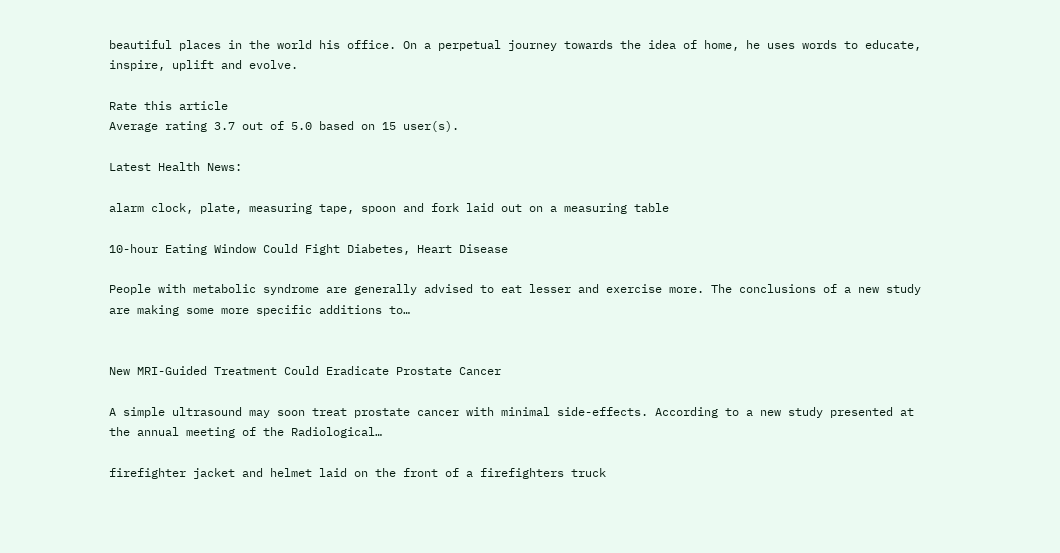beautiful places in the world his office. On a perpetual journey towards the idea of home, he uses words to educate, inspire, uplift and evolve.

Rate this article
Average rating 3.7 out of 5.0 based on 15 user(s).

Latest Health News:

alarm clock, plate, measuring tape, spoon and fork laid out on a measuring table

10-hour Eating Window Could Fight Diabetes, Heart Disease

People with metabolic syndrome are generally advised to eat lesser and exercise more. The conclusions of a new study are making some more specific additions to…


New MRI-Guided Treatment Could Eradicate Prostate Cancer

A simple ultrasound may soon treat prostate cancer with minimal side-effects. According to a new study presented at the annual meeting of the Radiological…

firefighter jacket and helmet laid on the front of a firefighters truck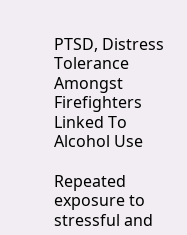PTSD, Distress Tolerance Amongst Firefighters Linked To Alcohol Use

Repeated exposure to stressful and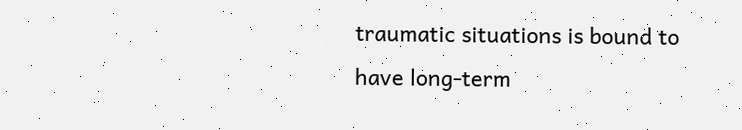traumatic situations is bound to have long-term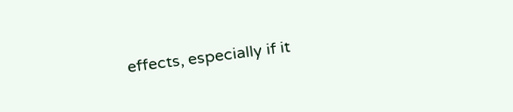effects, especially if it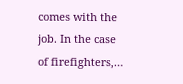comes with the job. In the case of firefighters,…